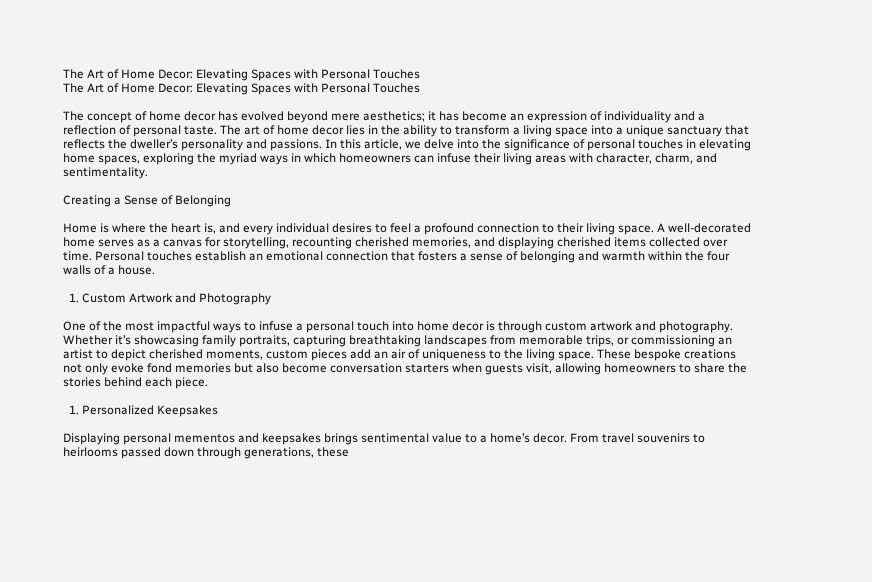The Art of Home Decor: Elevating Spaces with Personal Touches
The Art of Home Decor: Elevating Spaces with Personal Touches

The concept of home decor has evolved beyond mere aesthetics; it has become an expression of individuality and a reflection of personal taste. The art of home decor lies in the ability to transform a living space into a unique sanctuary that reflects the dweller’s personality and passions. In this article, we delve into the significance of personal touches in elevating home spaces, exploring the myriad ways in which homeowners can infuse their living areas with character, charm, and sentimentality.

Creating a Sense of Belonging

Home is where the heart is, and every individual desires to feel a profound connection to their living space. A well-decorated home serves as a canvas for storytelling, recounting cherished memories, and displaying cherished items collected over time. Personal touches establish an emotional connection that fosters a sense of belonging and warmth within the four walls of a house.

  1. Custom Artwork and Photography

One of the most impactful ways to infuse a personal touch into home decor is through custom artwork and photography. Whether it’s showcasing family portraits, capturing breathtaking landscapes from memorable trips, or commissioning an artist to depict cherished moments, custom pieces add an air of uniqueness to the living space. These bespoke creations not only evoke fond memories but also become conversation starters when guests visit, allowing homeowners to share the stories behind each piece.

  1. Personalized Keepsakes

Displaying personal mementos and keepsakes brings sentimental value to a home’s decor. From travel souvenirs to heirlooms passed down through generations, these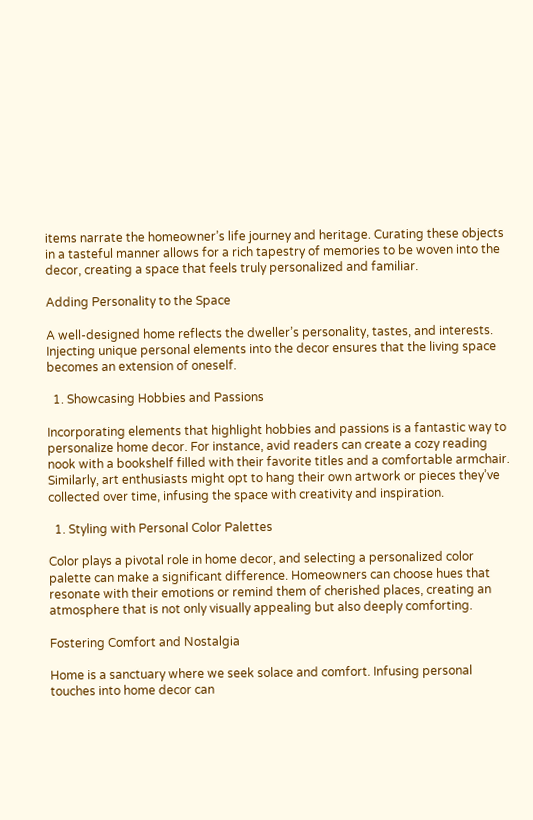items narrate the homeowner’s life journey and heritage. Curating these objects in a tasteful manner allows for a rich tapestry of memories to be woven into the decor, creating a space that feels truly personalized and familiar.

Adding Personality to the Space

A well-designed home reflects the dweller’s personality, tastes, and interests. Injecting unique personal elements into the decor ensures that the living space becomes an extension of oneself.

  1. Showcasing Hobbies and Passions

Incorporating elements that highlight hobbies and passions is a fantastic way to personalize home decor. For instance, avid readers can create a cozy reading nook with a bookshelf filled with their favorite titles and a comfortable armchair. Similarly, art enthusiasts might opt to hang their own artwork or pieces they’ve collected over time, infusing the space with creativity and inspiration.

  1. Styling with Personal Color Palettes

Color plays a pivotal role in home decor, and selecting a personalized color palette can make a significant difference. Homeowners can choose hues that resonate with their emotions or remind them of cherished places, creating an atmosphere that is not only visually appealing but also deeply comforting.

Fostering Comfort and Nostalgia

Home is a sanctuary where we seek solace and comfort. Infusing personal touches into home decor can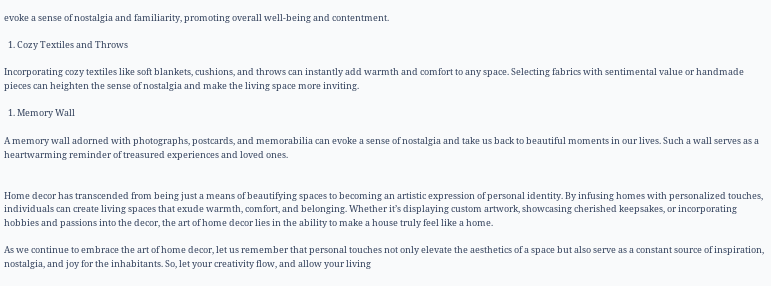evoke a sense of nostalgia and familiarity, promoting overall well-being and contentment.

  1. Cozy Textiles and Throws

Incorporating cozy textiles like soft blankets, cushions, and throws can instantly add warmth and comfort to any space. Selecting fabrics with sentimental value or handmade pieces can heighten the sense of nostalgia and make the living space more inviting.

  1. Memory Wall

A memory wall adorned with photographs, postcards, and memorabilia can evoke a sense of nostalgia and take us back to beautiful moments in our lives. Such a wall serves as a heartwarming reminder of treasured experiences and loved ones.


Home decor has transcended from being just a means of beautifying spaces to becoming an artistic expression of personal identity. By infusing homes with personalized touches, individuals can create living spaces that exude warmth, comfort, and belonging. Whether it’s displaying custom artwork, showcasing cherished keepsakes, or incorporating hobbies and passions into the decor, the art of home decor lies in the ability to make a house truly feel like a home.

As we continue to embrace the art of home decor, let us remember that personal touches not only elevate the aesthetics of a space but also serve as a constant source of inspiration, nostalgia, and joy for the inhabitants. So, let your creativity flow, and allow your living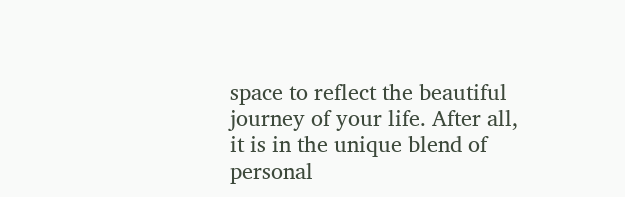space to reflect the beautiful journey of your life. After all, it is in the unique blend of personal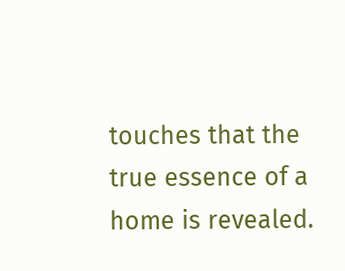touches that the true essence of a home is revealed.